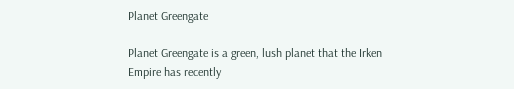Planet Greengate

Planet Greengate is a green, lush planet that the Irken Empire has recently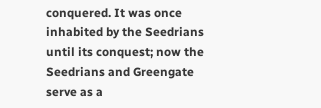conquered. It was once inhabited by the Seedrians until its conquest; now the Seedrians and Greengate serve as a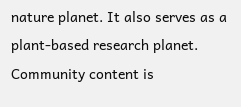nature planet. It also serves as a plant-based research planet.
Community content is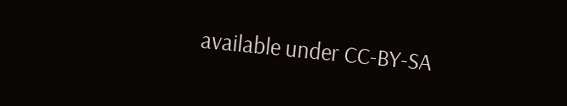available under CC-BY-SA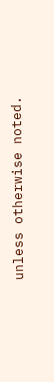unless otherwise noted.